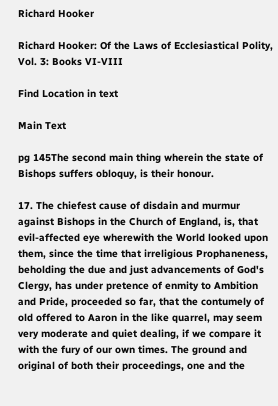Richard Hooker

Richard Hooker: Of the Laws of Ecclesiastical Polity, Vol. 3: Books VI-VIII

Find Location in text

Main Text

pg 145The second main thing wherein the state of Bishops suffers obloquy, is their honour.

17. The chiefest cause of disdain and murmur against Bishops in the Church of England, is, that evil-affected eye wherewith the World looked upon them, since the time that irreligious Prophaneness, beholding the due and just advancements of God's Clergy, has under pretence of enmity to Ambition and Pride, proceeded so far, that the contumely of old offered to Aaron in the like quarrel, may seem very moderate and quiet dealing, if we compare it with the fury of our own times. The ground and original of both their proceedings, one and the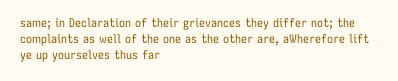same; in Declaration of their grievances they differ not; the complaints as well of the one as the other are, aWherefore lift ye up yourselves thus far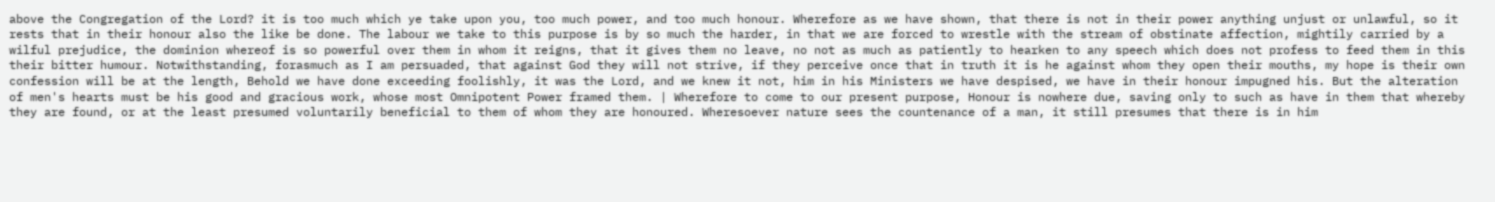above the Congregation of the Lord? it is too much which ye take upon you, too much power, and too much honour. Wherefore as we have shown, that there is not in their power anything unjust or unlawful, so it rests that in their honour also the like be done. The labour we take to this purpose is by so much the harder, in that we are forced to wrestle with the stream of obstinate affection, mightily carried by a wilful prejudice, the dominion whereof is so powerful over them in whom it reigns, that it gives them no leave, no not as much as patiently to hearken to any speech which does not profess to feed them in this their bitter humour. Notwithstanding, forasmuch as I am persuaded, that against God they will not strive, if they perceive once that in truth it is he against whom they open their mouths, my hope is their own confession will be at the length, Behold we have done exceeding foolishly, it was the Lord, and we knew it not, him in his Ministers we have despised, we have in their honour impugned his. But the alteration of men's hearts must be his good and gracious work, whose most Omnipotent Power framed them. | Wherefore to come to our present purpose, Honour is nowhere due, saving only to such as have in them that whereby they are found, or at the least presumed voluntarily beneficial to them of whom they are honoured. Wheresoever nature sees the countenance of a man, it still presumes that there is in him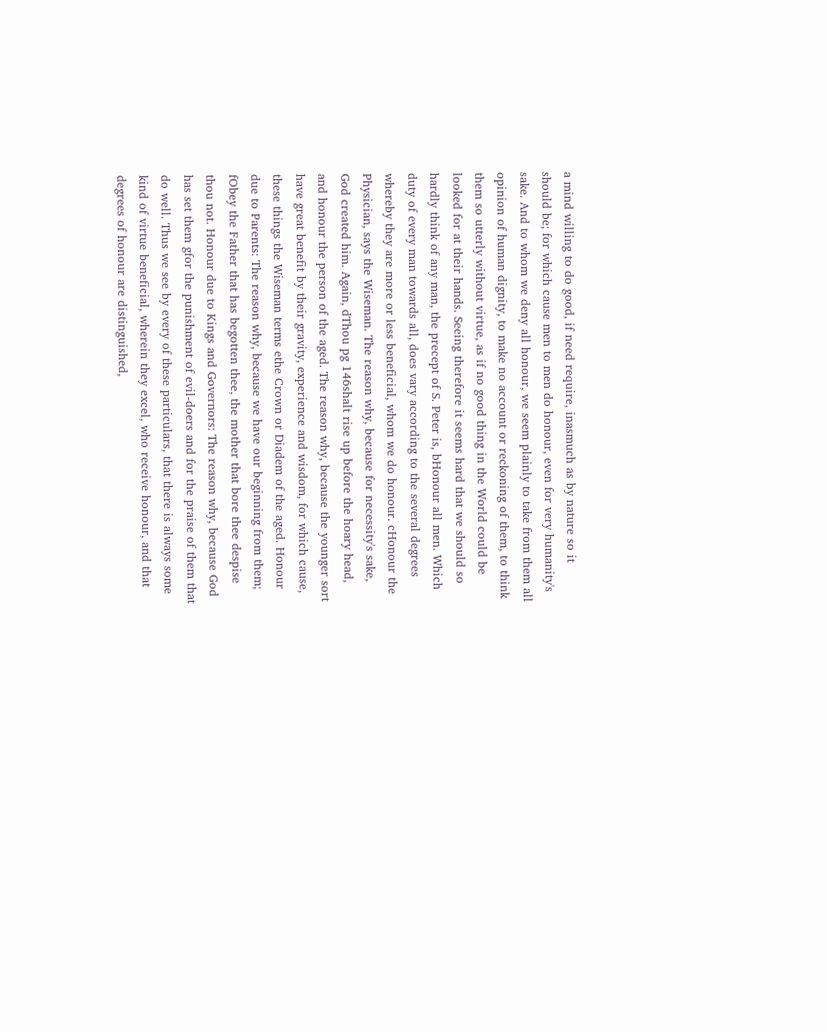a mind willing to do good, if need require, inasmuch as by nature so it should be; for which cause men to men do honour, even for very humanity's sake. And to whom we deny all honour, we seem plainly to take from them all opinion of human dignity, to make no account or reckoning of them, to think them so utterly without virtue, as if no good thing in the World could be looked for at their hands. Seeing therefore it seems hard that we should so hardly think of any man, the precept of S. Peter is, bHonour all men. Which duty of every man towards all, does vary according to the several degrees whereby they are more or less beneficial, whom we do honour. cHonour the Physician, says the Wiseman. The reason why, because for necessity's sake, God created him. Again, dThou pg 146shalt rise up before the hoary head, and honour the person of the aged. The reason why, because the younger sort have great benefit by their gravity, experience and wisdom, for which cause, these things the Wiseman terms ethe Crown or Diadem of the aged. Honour due to Parents: The reason why, because we have our beginning from them; fObey the Father that has begotten thee, the mother that bore thee despise thou not. Honour due to Kings and Governors: The reason why, because God has set them gfor the punishment of evil-doers and for the praise of them that do well. Thus we see by every of these particulars, that there is always some kind of virtue beneficial, wherein they excel, who receive honour, and that degrees of honour are distinguished,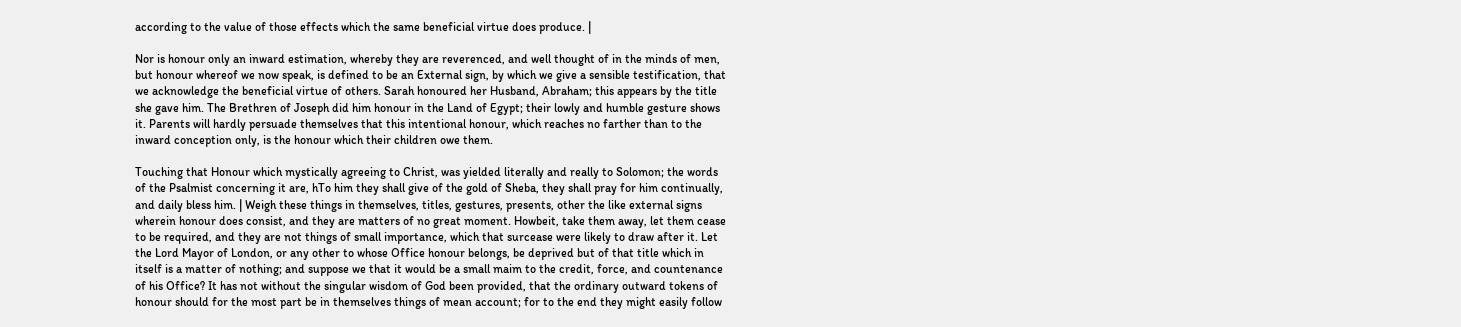according to the value of those effects which the same beneficial virtue does produce. |

Nor is honour only an inward estimation, whereby they are reverenced, and well thought of in the minds of men, but honour whereof we now speak, is defined to be an External sign, by which we give a sensible testification, that we acknowledge the beneficial virtue of others. Sarah honoured her Husband, Abraham; this appears by the title she gave him. The Brethren of Joseph did him honour in the Land of Egypt; their lowly and humble gesture shows it. Parents will hardly persuade themselves that this intentional honour, which reaches no farther than to the inward conception only, is the honour which their children owe them.

Touching that Honour which mystically agreeing to Christ, was yielded literally and really to Solomon; the words of the Psalmist concerning it are, hTo him they shall give of the gold of Sheba, they shall pray for him continually, and daily bless him. | Weigh these things in themselves, titles, gestures, presents, other the like external signs wherein honour does consist, and they are matters of no great moment. Howbeit, take them away, let them cease to be required, and they are not things of small importance, which that surcease were likely to draw after it. Let the Lord Mayor of London, or any other to whose Office honour belongs, be deprived but of that title which in itself is a matter of nothing; and suppose we that it would be a small maim to the credit, force, and countenance of his Office? It has not without the singular wisdom of God been provided, that the ordinary outward tokens of honour should for the most part be in themselves things of mean account; for to the end they might easily follow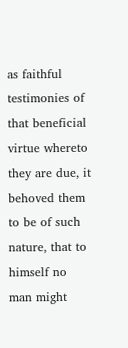as faithful testimonies of that beneficial virtue whereto they are due, it behoved them to be of such nature, that to himself no man might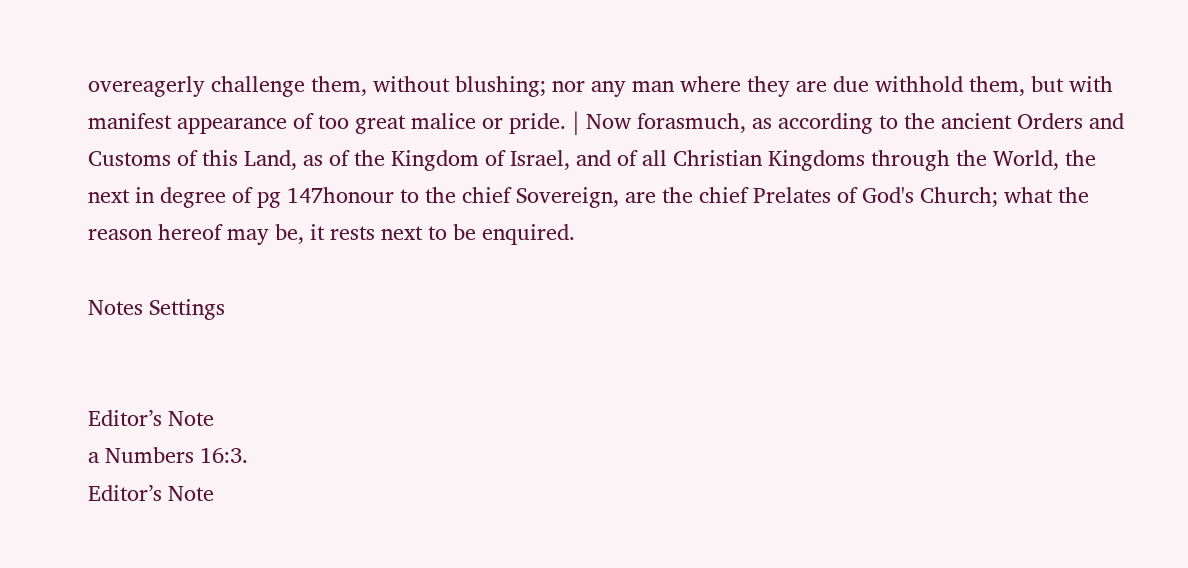overeagerly challenge them, without blushing; nor any man where they are due withhold them, but with manifest appearance of too great malice or pride. | Now forasmuch, as according to the ancient Orders and Customs of this Land, as of the Kingdom of Israel, and of all Christian Kingdoms through the World, the next in degree of pg 147honour to the chief Sovereign, are the chief Prelates of God's Church; what the reason hereof may be, it rests next to be enquired.

Notes Settings


Editor’s Note
a Numbers 16:3.
Editor’s Note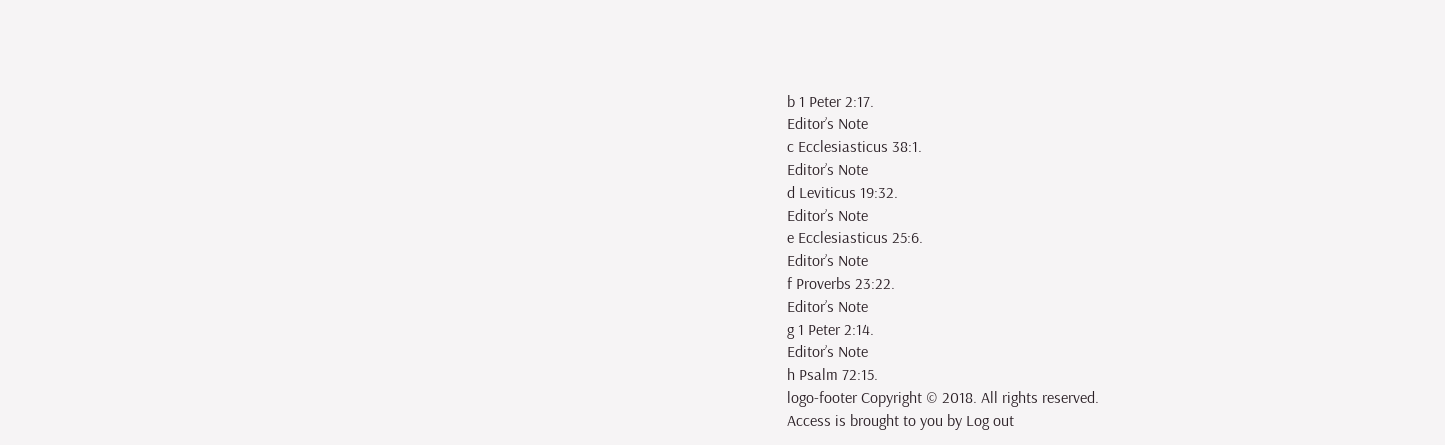b 1 Peter 2:17.
Editor’s Note
c Ecclesiasticus 38:1.
Editor’s Note
d Leviticus 19:32.
Editor’s Note
e Ecclesiasticus 25:6.
Editor’s Note
f Proverbs 23:22.
Editor’s Note
g 1 Peter 2:14.
Editor’s Note
h Psalm 72:15.
logo-footer Copyright © 2018. All rights reserved.
Access is brought to you by Log out